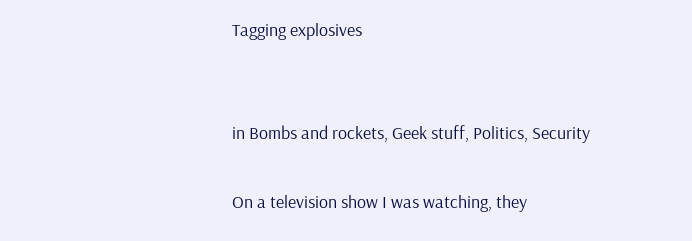Tagging explosives


in Bombs and rockets, Geek stuff, Politics, Security

On a television show I was watching, they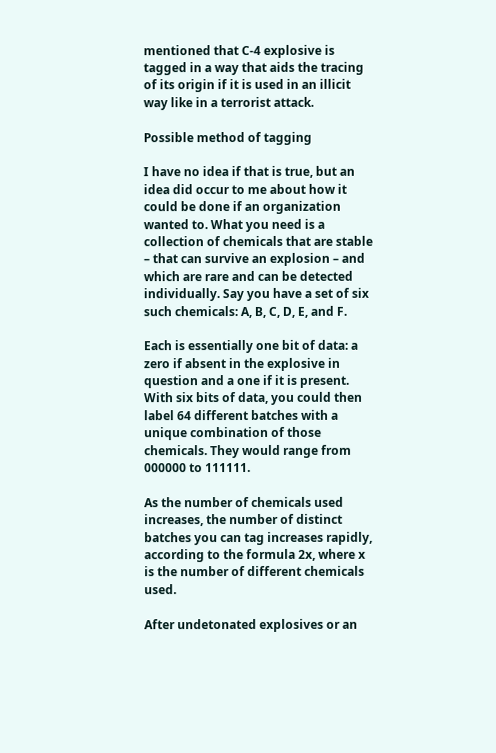mentioned that C-4 explosive is tagged in a way that aids the tracing of its origin if it is used in an illicit way like in a terrorist attack.

Possible method of tagging

I have no idea if that is true, but an idea did occur to me about how it could be done if an organization wanted to. What you need is a collection of chemicals that are stable – that can survive an explosion – and which are rare and can be detected individually. Say you have a set of six such chemicals: A, B, C, D, E, and F.

Each is essentially one bit of data: a zero if absent in the explosive in question and a one if it is present. With six bits of data, you could then label 64 different batches with a unique combination of those chemicals. They would range from 000000 to 111111.

As the number of chemicals used increases, the number of distinct batches you can tag increases rapidly, according to the formula 2x, where x is the number of different chemicals used.

After undetonated explosives or an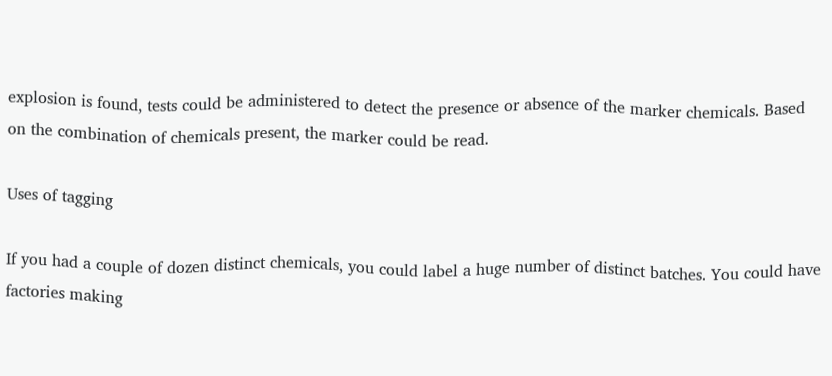explosion is found, tests could be administered to detect the presence or absence of the marker chemicals. Based on the combination of chemicals present, the marker could be read.

Uses of tagging

If you had a couple of dozen distinct chemicals, you could label a huge number of distinct batches. You could have factories making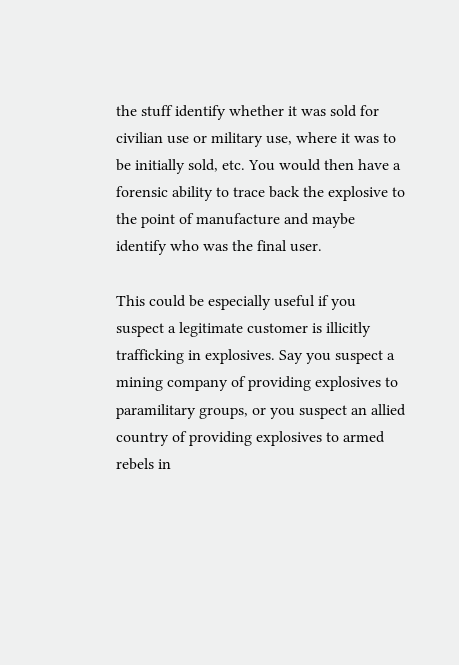the stuff identify whether it was sold for civilian use or military use, where it was to be initially sold, etc. You would then have a forensic ability to trace back the explosive to the point of manufacture and maybe identify who was the final user.

This could be especially useful if you suspect a legitimate customer is illicitly trafficking in explosives. Say you suspect a mining company of providing explosives to paramilitary groups, or you suspect an allied country of providing explosives to armed rebels in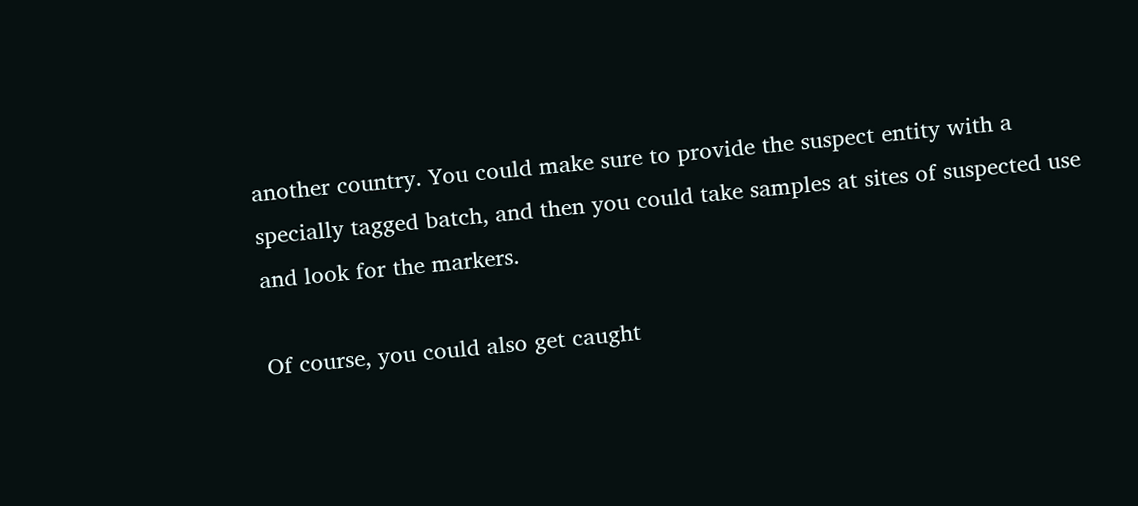another country. You could make sure to provide the suspect entity with a specially tagged batch, and then you could take samples at sites of suspected use and look for the markers.

Of course, you could also get caught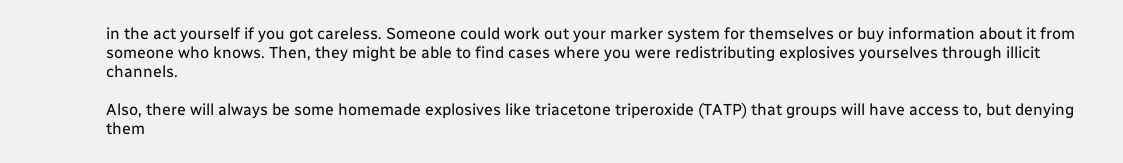in the act yourself if you got careless. Someone could work out your marker system for themselves or buy information about it from someone who knows. Then, they might be able to find cases where you were redistributing explosives yourselves through illicit channels.

Also, there will always be some homemade explosives like triacetone triperoxide (TATP) that groups will have access to, but denying them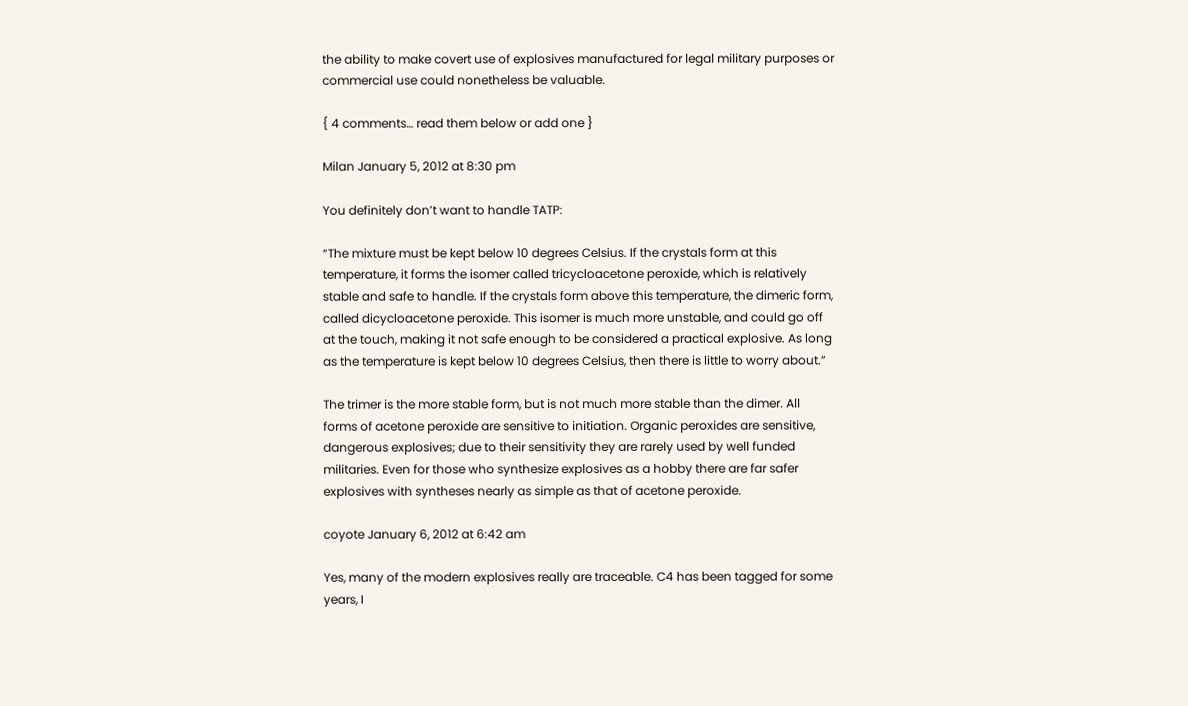the ability to make covert use of explosives manufactured for legal military purposes or commercial use could nonetheless be valuable.

{ 4 comments… read them below or add one }

Milan January 5, 2012 at 8:30 pm

You definitely don’t want to handle TATP:

“The mixture must be kept below 10 degrees Celsius. If the crystals form at this temperature, it forms the isomer called tricycloacetone peroxide, which is relatively stable and safe to handle. If the crystals form above this temperature, the dimeric form, called dicycloacetone peroxide. This isomer is much more unstable, and could go off at the touch, making it not safe enough to be considered a practical explosive. As long as the temperature is kept below 10 degrees Celsius, then there is little to worry about.”

The trimer is the more stable form, but is not much more stable than the dimer. All forms of acetone peroxide are sensitive to initiation. Organic peroxides are sensitive, dangerous explosives; due to their sensitivity they are rarely used by well funded militaries. Even for those who synthesize explosives as a hobby there are far safer explosives with syntheses nearly as simple as that of acetone peroxide.

coyote January 6, 2012 at 6:42 am

Yes, many of the modern explosives really are traceable. C4 has been tagged for some years, I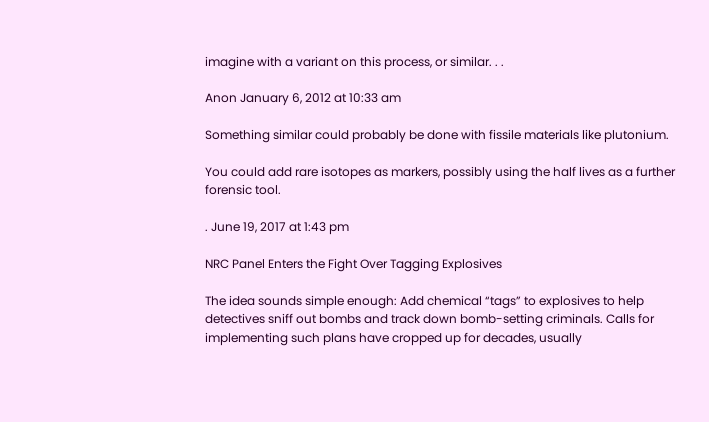imagine with a variant on this process, or similar. . .

Anon January 6, 2012 at 10:33 am

Something similar could probably be done with fissile materials like plutonium.

You could add rare isotopes as markers, possibly using the half lives as a further forensic tool.

. June 19, 2017 at 1:43 pm

NRC Panel Enters the Fight Over Tagging Explosives

The idea sounds simple enough: Add chemical “tags” to explosives to help detectives sniff out bombs and track down bomb-setting criminals. Calls for implementing such plans have cropped up for decades, usually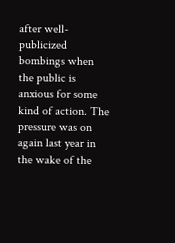after well-publicized bombings when the public is anxious for some kind of action. The pressure was on again last year in the wake of the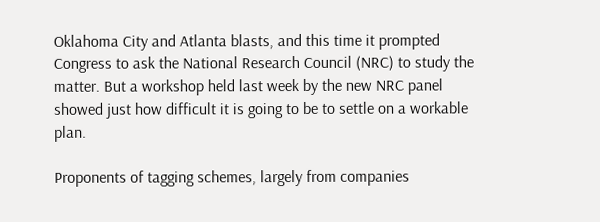Oklahoma City and Atlanta blasts, and this time it prompted Congress to ask the National Research Council (NRC) to study the matter. But a workshop held last week by the new NRC panel showed just how difficult it is going to be to settle on a workable plan.

Proponents of tagging schemes, largely from companies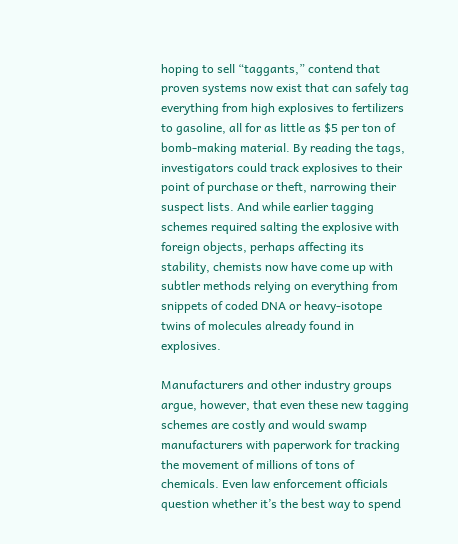hoping to sell “taggants,” contend that proven systems now exist that can safely tag everything from high explosives to fertilizers to gasoline, all for as little as $5 per ton of bomb-making material. By reading the tags, investigators could track explosives to their point of purchase or theft, narrowing their suspect lists. And while earlier tagging schemes required salting the explosive with foreign objects, perhaps affecting its stability, chemists now have come up with subtler methods relying on everything from snippets of coded DNA or heavy-isotope twins of molecules already found in explosives.

Manufacturers and other industry groups argue, however, that even these new tagging schemes are costly and would swamp manufacturers with paperwork for tracking the movement of millions of tons of chemicals. Even law enforcement officials question whether it’s the best way to spend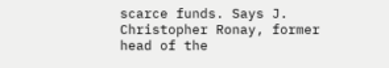scarce funds. Says J. Christopher Ronay, former head of the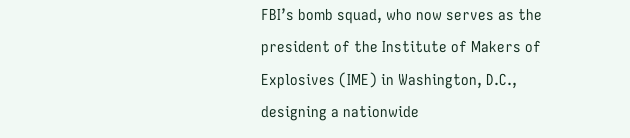FBI’s bomb squad, who now serves as the president of the Institute of Makers of Explosives (IME) in Washington, D.C., designing a nationwide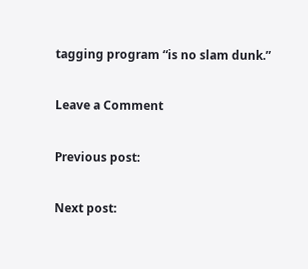tagging program “is no slam dunk.”

Leave a Comment

Previous post:

Next post: